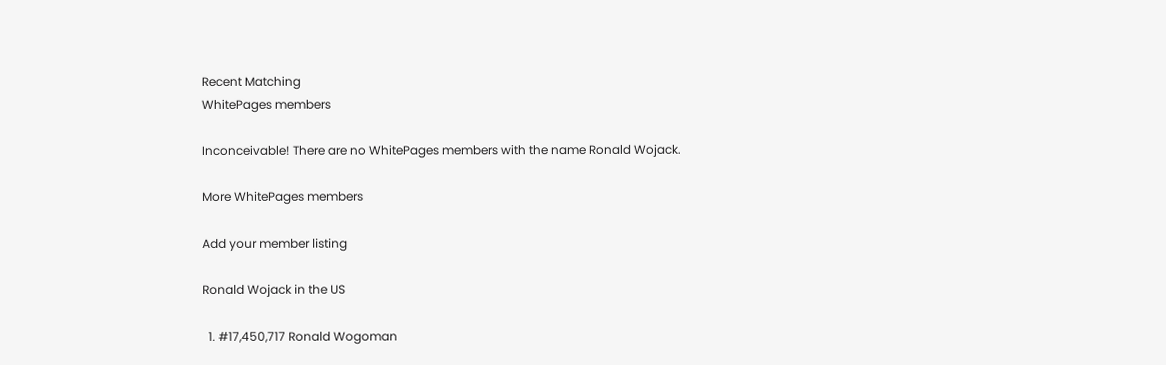Recent Matching
WhitePages members

Inconceivable! There are no WhitePages members with the name Ronald Wojack.

More WhitePages members

Add your member listing

Ronald Wojack in the US

  1. #17,450,717 Ronald Wogoman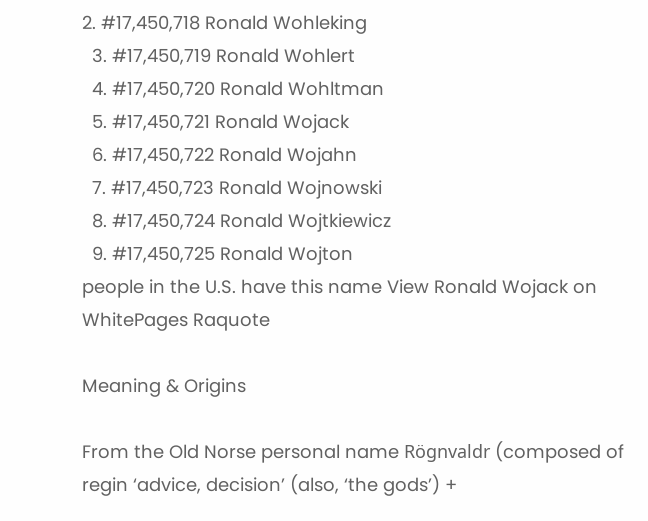2. #17,450,718 Ronald Wohleking
  3. #17,450,719 Ronald Wohlert
  4. #17,450,720 Ronald Wohltman
  5. #17,450,721 Ronald Wojack
  6. #17,450,722 Ronald Wojahn
  7. #17,450,723 Ronald Wojnowski
  8. #17,450,724 Ronald Wojtkiewicz
  9. #17,450,725 Ronald Wojton
people in the U.S. have this name View Ronald Wojack on WhitePages Raquote

Meaning & Origins

From the Old Norse personal name Rögnvaldr (composed of regin ‘advice, decision’ (also, ‘the gods’) +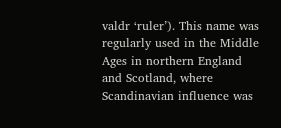valdr ‘ruler’). This name was regularly used in the Middle Ages in northern England and Scotland, where Scandinavian influence was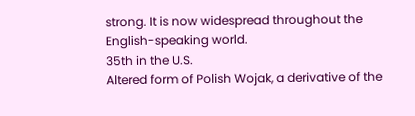strong. It is now widespread throughout the English-speaking world.
35th in the U.S.
Altered form of Polish Wojak, a derivative of the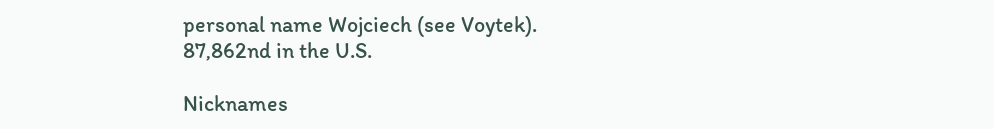personal name Wojciech (see Voytek).
87,862nd in the U.S.

Nicknames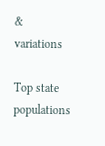& variations

Top state populations